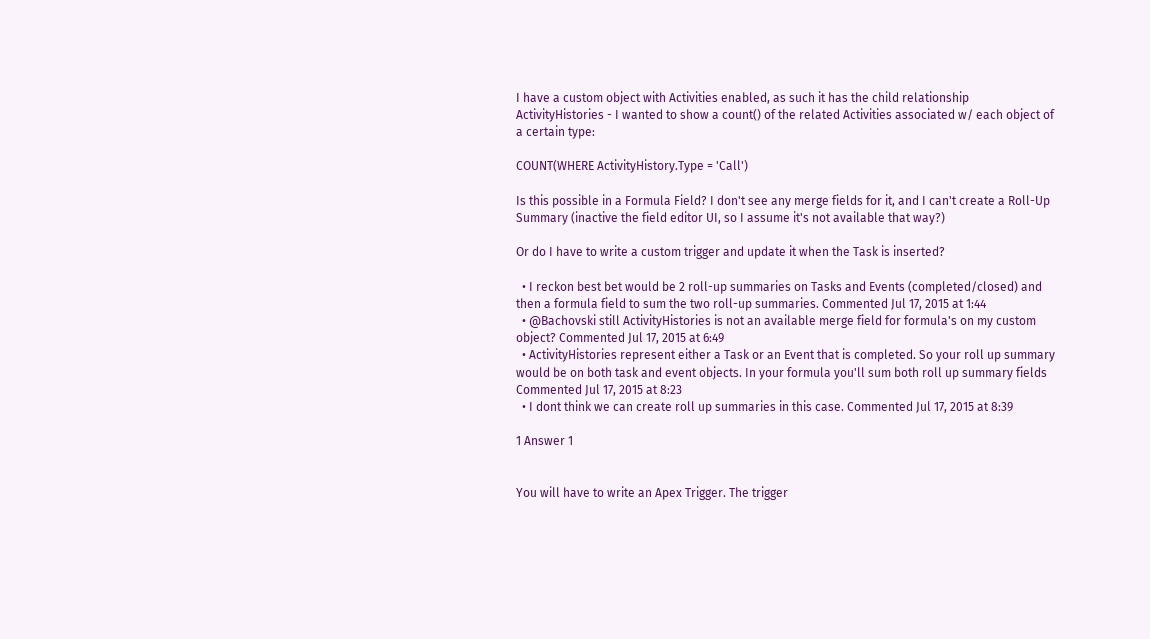I have a custom object with Activities enabled, as such it has the child relationship ActivityHistories - I wanted to show a count() of the related Activities associated w/ each object of a certain type:

COUNT(WHERE ActivityHistory.Type = 'Call')

Is this possible in a Formula Field? I don't see any merge fields for it, and I can't create a Roll-Up Summary (inactive the field editor UI, so I assume it's not available that way?)

Or do I have to write a custom trigger and update it when the Task is inserted?

  • I reckon best bet would be 2 roll-up summaries on Tasks and Events (completed/closed) and then a formula field to sum the two roll-up summaries. Commented Jul 17, 2015 at 1:44
  • @Bachovski still ActivityHistories is not an available merge field for formula's on my custom object? Commented Jul 17, 2015 at 6:49
  • ActivityHistories represent either a Task or an Event that is completed. So your roll up summary would be on both task and event objects. In your formula you'll sum both roll up summary fields Commented Jul 17, 2015 at 8:23
  • I dont think we can create roll up summaries in this case. Commented Jul 17, 2015 at 8:39

1 Answer 1


You will have to write an Apex Trigger. The trigger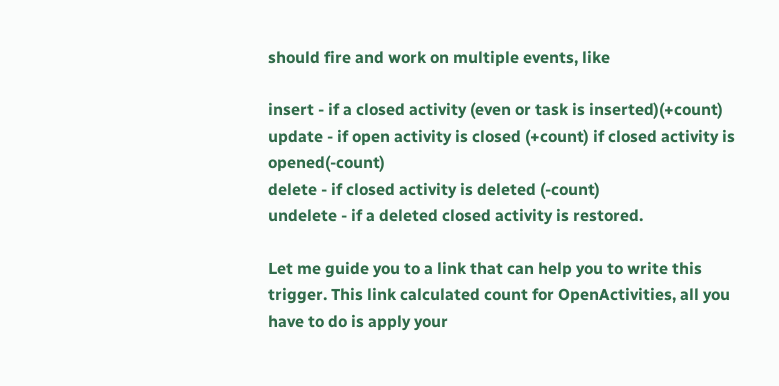should fire and work on multiple events, like

insert - if a closed activity (even or task is inserted)(+count)
update - if open activity is closed (+count) if closed activity is opened(-count)
delete - if closed activity is deleted (-count)
undelete - if a deleted closed activity is restored.

Let me guide you to a link that can help you to write this trigger. This link calculated count for OpenActivities, all you have to do is apply your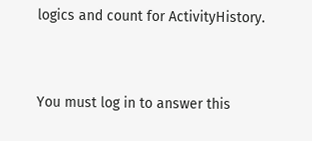logics and count for ActivityHistory.


You must log in to answer this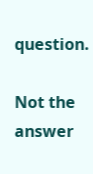question.

Not the answer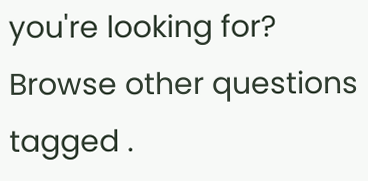you're looking for? Browse other questions tagged .